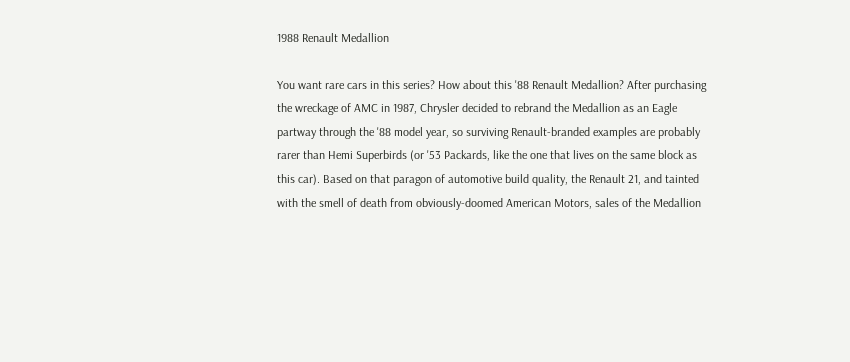1988 Renault Medallion

You want rare cars in this series? How about this '88 Renault Medallion? After purchasing the wreckage of AMC in 1987, Chrysler decided to rebrand the Medallion as an Eagle partway through the '88 model year, so surviving Renault-branded examples are probably rarer than Hemi Superbirds (or '53 Packards, like the one that lives on the same block as this car). Based on that paragon of automotive build quality, the Renault 21, and tainted with the smell of death from obviously-doomed American Motors, sales of the Medallion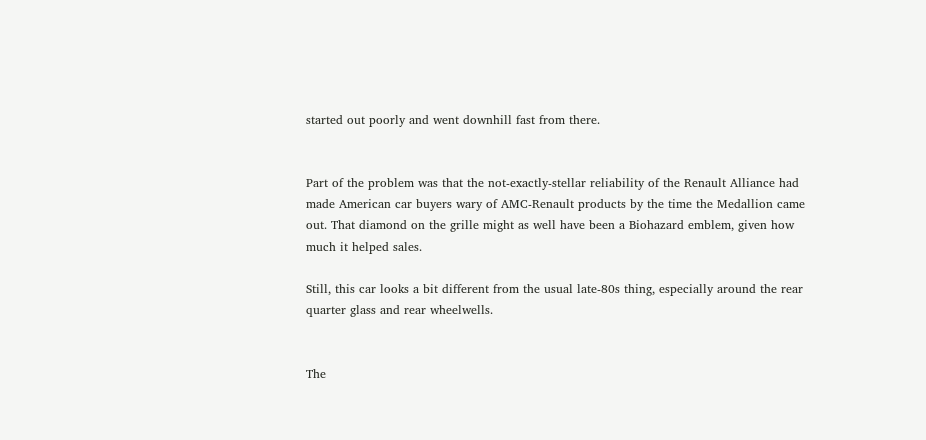started out poorly and went downhill fast from there.


Part of the problem was that the not-exactly-stellar reliability of the Renault Alliance had made American car buyers wary of AMC-Renault products by the time the Medallion came out. That diamond on the grille might as well have been a Biohazard emblem, given how much it helped sales.

Still, this car looks a bit different from the usual late-80s thing, especially around the rear quarter glass and rear wheelwells.


The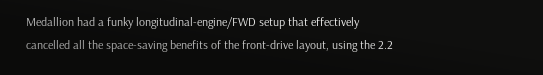Medallion had a funky longitudinal-engine/FWD setup that effectively cancelled all the space-saving benefits of the front-drive layout, using the 2.2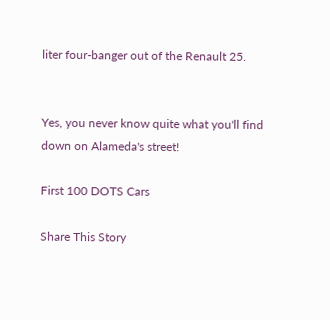liter four-banger out of the Renault 25.


Yes, you never know quite what you'll find down on Alameda's street!

First 100 DOTS Cars

Share This Story